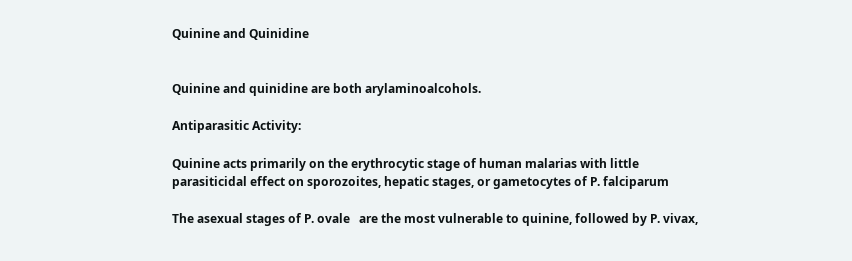Quinine and Quinidine


Quinine and quinidine are both arylaminoalcohols.

Antiparasitic Activity:

Quinine acts primarily on the erythrocytic stage of human malarias with little parasiticidal effect on sporozoites, hepatic stages, or gametocytes of P. falciparum

The asexual stages of P. ovale   are the most vulnerable to quinine, followed by P. vivax,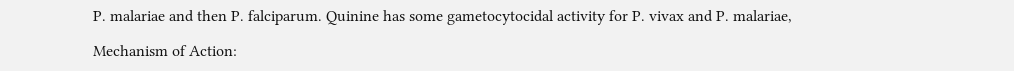P. malariae and then P. falciparum. Quinine has some gametocytocidal activity for P. vivax and P. malariae,

Mechanism of Action: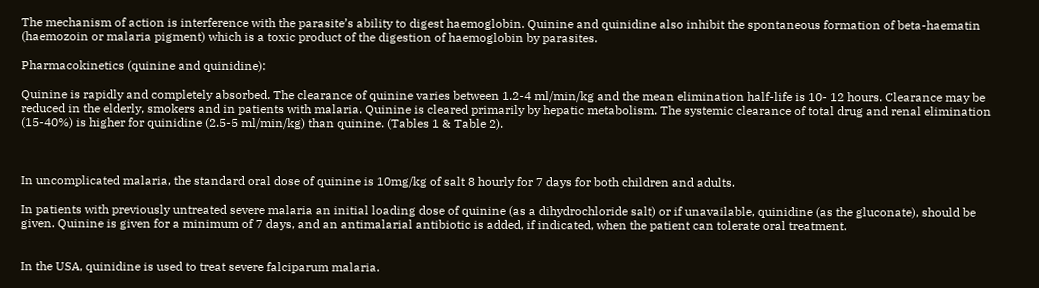The mechanism of action is interference with the parasite’s ability to digest haemoglobin. Quinine and quinidine also inhibit the spontaneous formation of beta-haematin (haemozoin or malaria pigment) which is a toxic product of the digestion of haemoglobin by parasites.

Pharmacokinetics (quinine and quinidine):

Quinine is rapidly and completely absorbed. The clearance of quinine varies between 1.2-4 ml/min/kg and the mean elimination half-life is 10- 12 hours. Clearance may be reduced in the elderly, smokers and in patients with malaria. Quinine is cleared primarily by hepatic metabolism. The systemic clearance of total drug and renal elimination (15-40%) is higher for quinidine (2.5-5 ml/min/kg) than quinine. (Tables 1 & Table 2).



In uncomplicated malaria, the standard oral dose of quinine is 10mg/kg of salt 8 hourly for 7 days for both children and adults.

In patients with previously untreated severe malaria an initial loading dose of quinine (as a dihydrochloride salt) or if unavailable, quinidine (as the gluconate), should be given. Quinine is given for a minimum of 7 days, and an antimalarial antibiotic is added, if indicated, when the patient can tolerate oral treatment.


In the USA, quinidine is used to treat severe falciparum malaria.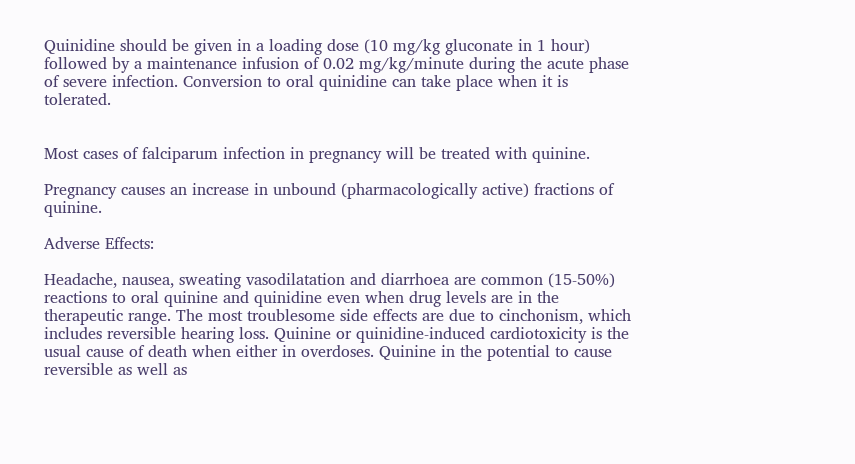Quinidine should be given in a loading dose (10 mg/kg gluconate in 1 hour) followed by a maintenance infusion of 0.02 mg/kg/minute during the acute phase of severe infection. Conversion to oral quinidine can take place when it is tolerated.


Most cases of falciparum infection in pregnancy will be treated with quinine.

Pregnancy causes an increase in unbound (pharmacologically active) fractions of quinine.

Adverse Effects:

Headache, nausea, sweating vasodilatation and diarrhoea are common (15-50%) reactions to oral quinine and quinidine even when drug levels are in the therapeutic range. The most troublesome side effects are due to cinchonism, which includes reversible hearing loss. Quinine or quinidine-induced cardiotoxicity is the usual cause of death when either in overdoses. Quinine in the potential to cause reversible as well as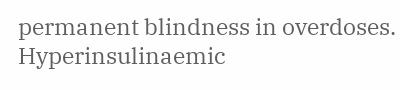permanent blindness in overdoses. Hyperinsulinaemic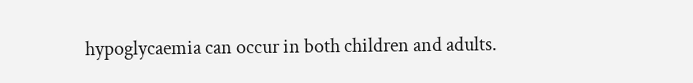hypoglycaemia can occur in both children and adults.